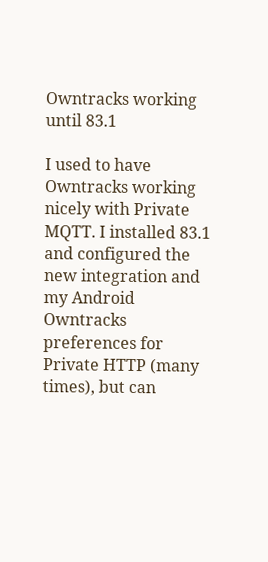Owntracks working until 83.1

I used to have Owntracks working nicely with Private MQTT. I installed 83.1 and configured the new integration and my Android Owntracks preferences for Private HTTP (many times), but can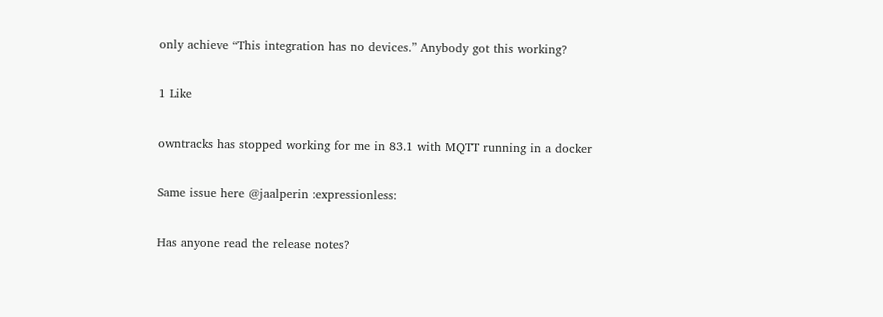only achieve “This integration has no devices.” Anybody got this working?

1 Like

owntracks has stopped working for me in 83.1 with MQTT running in a docker

Same issue here @jaalperin :expressionless:

Has anyone read the release notes?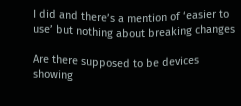I did and there’s a mention of ‘easier to use’ but nothing about breaking changes

Are there supposed to be devices showing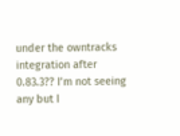under the owntracks integration after 0.83.3?? I’m not seeing any but I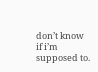don’t know if i’m supposed to.